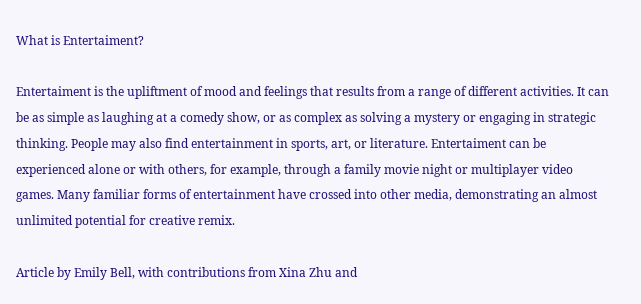What is Entertaiment?

Entertaiment is the upliftment of mood and feelings that results from a range of different activities. It can be as simple as laughing at a comedy show, or as complex as solving a mystery or engaging in strategic thinking. People may also find entertainment in sports, art, or literature. Entertaiment can be experienced alone or with others, for example, through a family movie night or multiplayer video games. Many familiar forms of entertainment have crossed into other media, demonstrating an almost unlimited potential for creative remix.

Article by Emily Bell, with contributions from Xina Zhu and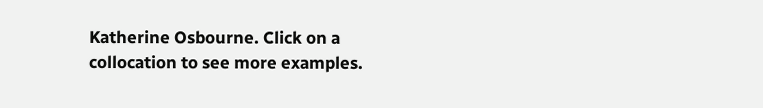Katherine Osbourne. Click on a collocation to see more examples.